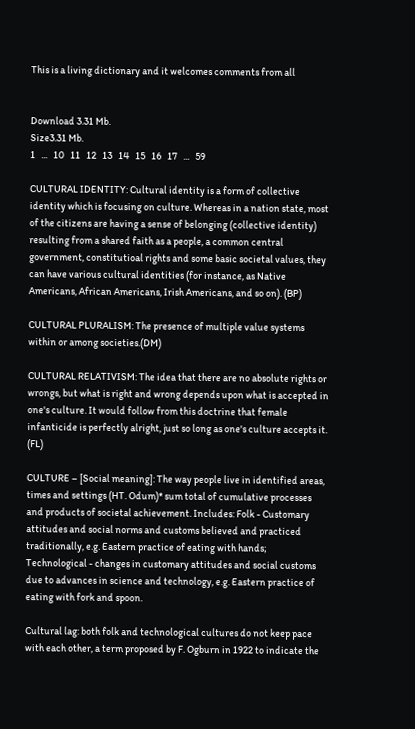This is a living dictionary and it welcomes comments from all


Download 3.31 Mb.
Size3.31 Mb.
1   ...   10   11   12   13   14   15   16   17   ...   59

CULTURAL IDENTITY: Cultural identity is a form of collective identity which is focusing on culture. Whereas in a nation state, most of the citizens are having a sense of belonging (collective identity) resulting from a shared faith as a people, a common central government, constitutioal rights and some basic societal values, they can have various cultural identities (for instance, as Native Americans, African Americans, Irish Americans, and so on). (BP)

CULTURAL PLURALISM: The presence of multiple value systems within or among societies.(DM)

CULTURAL RELATIVISM: The idea that there are no absolute rights or wrongs, but what is right and wrong depends upon what is accepted in one's culture. It would follow from this doctrine that female infanticide is perfectly alright, just so long as one's culture accepts it. (FL)

CULTURE – [Social meaning]: The way people live in identified areas, times and settings (HT. Odum)* sum total of cumulative processes and products of societal achievement. Includes: Folk - Customary attitudes and social norms and customs believed and practiced traditionally, e.g. Eastern practice of eating with hands; Technological - changes in customary attitudes and social customs due to advances in science and technology, e.g. Eastern practice of eating with fork and spoon.

Cultural lag: both folk and technological cultures do not keep pace with each other, a term proposed by F. Ogburn in 1922 to indicate the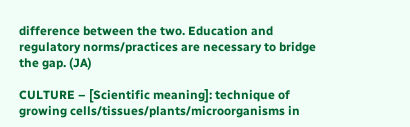difference between the two. Education and regulatory norms/practices are necessary to bridge the gap. (JA)

CULTURE – [Scientific meaning]: technique of growing cells/tissues/plants/microorganisms in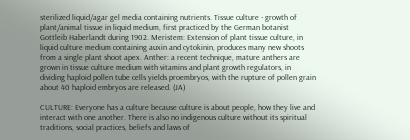sterilized liquid/agar gel media containing nutrients. Tissue culture - growth of plant/animal tissue in liquid medium, first practiced by the German botanist Gottleib Haberlandt during 1902. Meristem: Extension of plant tissue culture, in liquid culture medium containing auxin and cytokinin, produces many new shoots from a single plant shoot apex. Anther: a recent technique, mature anthers are grown in tissue culture medium with vitamins and plant growth regulators, in dividing haploid pollen tube cells yields proembryos, with the rupture of pollen grain about 40 haploid embryos are released. (JA)

CULTURE: Everyone has a culture because culture is about people, how they live and interact with one another. There is also no indigenous culture without its spiritual traditions, social practices, beliefs and laws of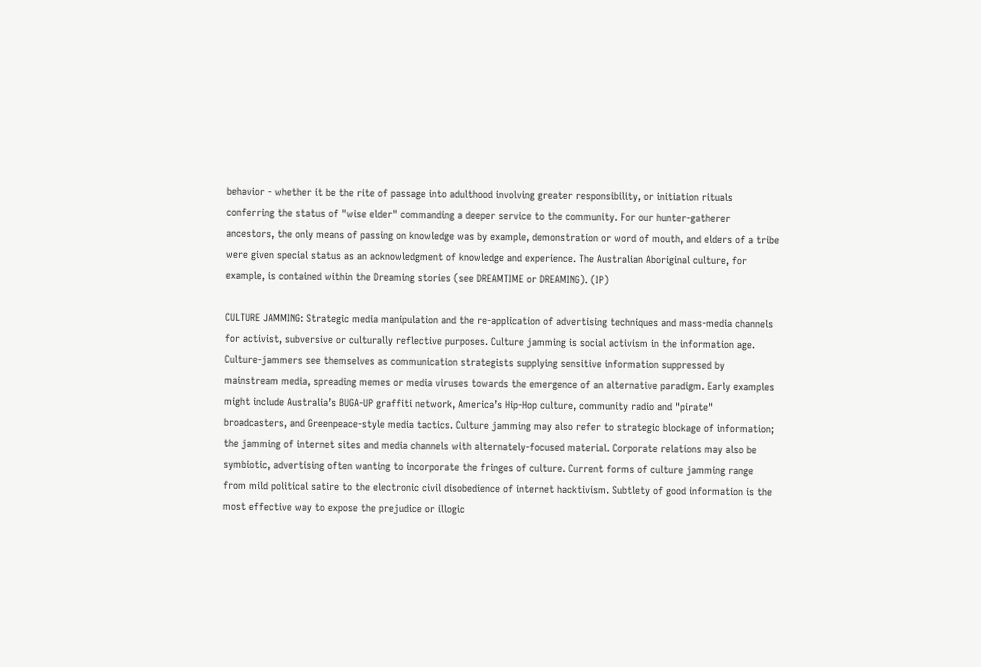behavior - whether it be the rite of passage into adulthood involving greater responsibility, or initiation rituals conferring the status of "wise elder" commanding a deeper service to the community. For our hunter-gatherer ancestors, the only means of passing on knowledge was by example, demonstration or word of mouth, and elders of a tribe were given special status as an acknowledgment of knowledge and experience. The Australian Aboriginal culture, for example, is contained within the Dreaming stories (see DREAMTIME or DREAMING). (IP)

CULTURE JAMMING: Strategic media manipulation and the re-application of advertising techniques and mass-media channels for activist, subversive or culturally reflective purposes. Culture jamming is social activism in the information age. Culture-jammers see themselves as communication strategists supplying sensitive information suppressed by mainstream media, spreading memes or media viruses towards the emergence of an alternative paradigm. Early examples might include Australia’s BUGA-UP graffiti network, America’s Hip-Hop culture, community radio and "pirate" broadcasters, and Greenpeace-style media tactics. Culture jamming may also refer to strategic blockage of information; the jamming of internet sites and media channels with alternately-focused material. Corporate relations may also be symbiotic, advertising often wanting to incorporate the fringes of culture. Current forms of culture jamming range from mild political satire to the electronic civil disobedience of internet hacktivism. Subtlety of good information is the most effective way to expose the prejudice or illogic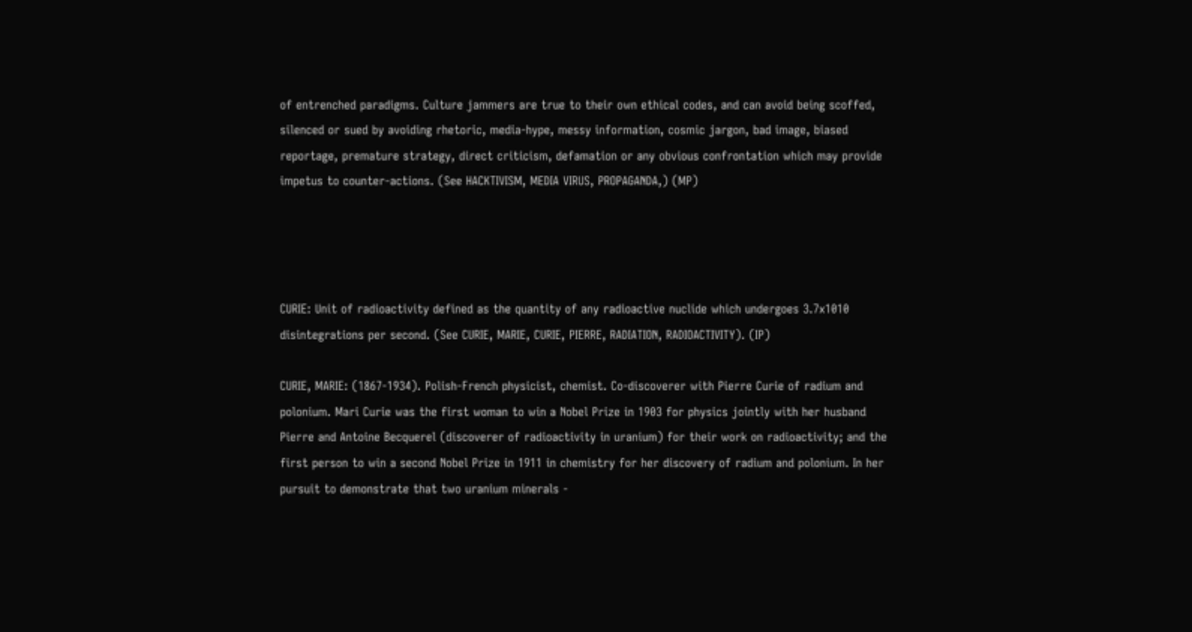of entrenched paradigms. Culture jammers are true to their own ethical codes, and can avoid being scoffed, silenced or sued by avoiding rhetoric, media-hype, messy information, cosmic jargon, bad image, biased reportage, premature strategy, direct criticism, defamation or any obvious confrontation which may provide impetus to counter-actions. (See HACKTIVISM, MEDIA VIRUS, PROPAGANDA,) (MP)




CURIE: Unit of radioactivity defined as the quantity of any radioactive nuclide which undergoes 3.7x1010 disintegrations per second. (See CURIE, MARIE, CURIE, PIERRE, RADIATION, RADIOACTIVITY). (IP)

CURIE, MARIE: (1867-1934). Polish-French physicist, chemist. Co-discoverer with Pierre Curie of radium and polonium. Mari Curie was the first woman to win a Nobel Prize in 1903 for physics jointly with her husband Pierre and Antoine Becquerel (discoverer of radioactivity in uranium) for their work on radioactivity; and the first person to win a second Nobel Prize in 1911 in chemistry for her discovery of radium and polonium. In her pursuit to demonstrate that two uranium minerals -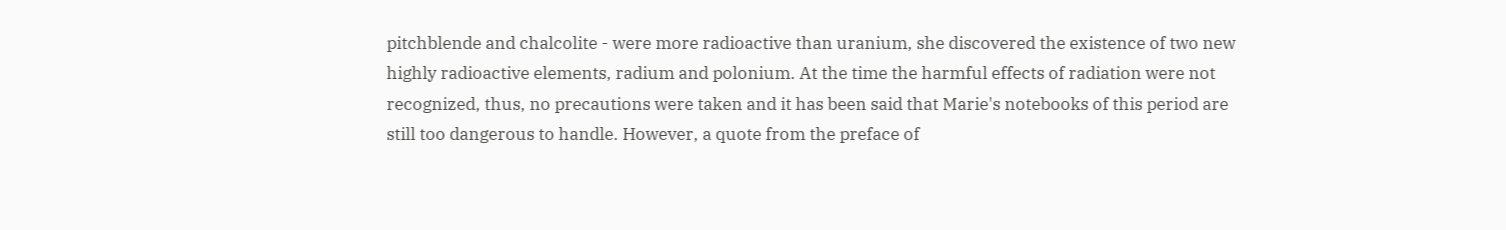pitchblende and chalcolite - were more radioactive than uranium, she discovered the existence of two new highly radioactive elements, radium and polonium. At the time the harmful effects of radiation were not recognized, thus, no precautions were taken and it has been said that Marie's notebooks of this period are still too dangerous to handle. However, a quote from the preface of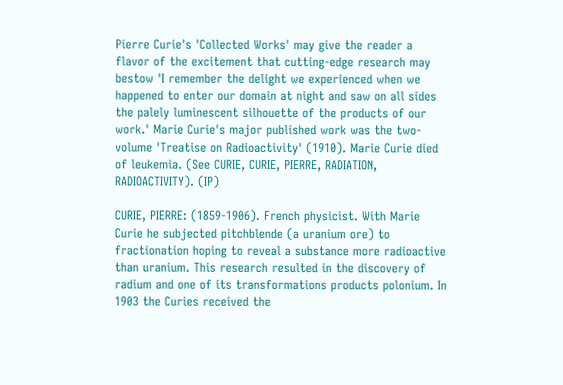Pierre Curie's 'Collected Works' may give the reader a flavor of the excitement that cutting-edge research may bestow 'I remember the delight we experienced when we happened to enter our domain at night and saw on all sides the palely luminescent silhouette of the products of our work.' Marie Curie's major published work was the two-volume 'Treatise on Radioactivity' (1910). Marie Curie died of leukemia. (See CURIE, CURIE, PIERRE, RADIATION, RADIOACTIVITY). (IP)

CURIE, PIERRE: (1859-1906). French physicist. With Marie Curie he subjected pitchblende (a uranium ore) to fractionation hoping to reveal a substance more radioactive than uranium. This research resulted in the discovery of radium and one of its transformations products polonium. In 1903 the Curies received the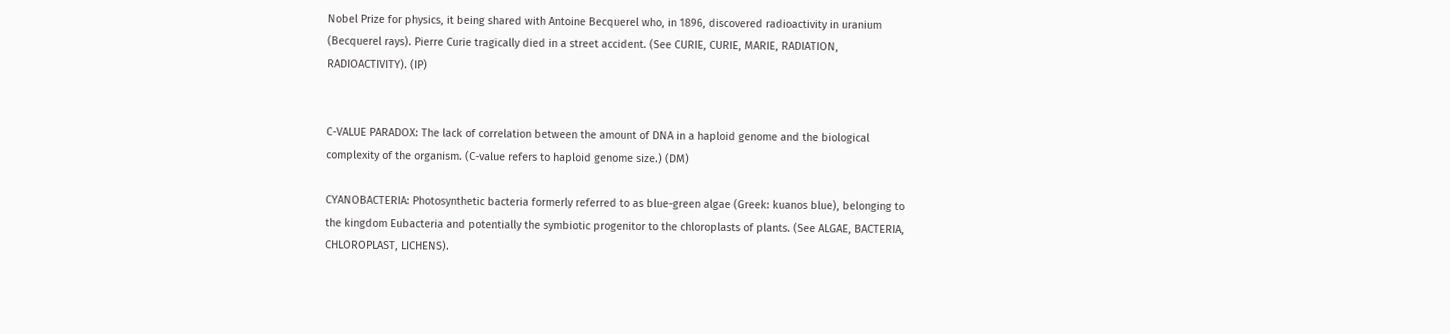Nobel Prize for physics, it being shared with Antoine Becquerel who, in 1896, discovered radioactivity in uranium (Becquerel rays). Pierre Curie tragically died in a street accident. (See CURIE, CURIE, MARIE, RADIATION, RADIOACTIVITY). (IP)


C-VALUE PARADOX: The lack of correlation between the amount of DNA in a haploid genome and the biological complexity of the organism. (C-value refers to haploid genome size.) (DM)

CYANOBACTERIA: Photosynthetic bacteria formerly referred to as blue-green algae (Greek: kuanos blue), belonging to the kingdom Eubacteria and potentially the symbiotic progenitor to the chloroplasts of plants. (See ALGAE, BACTERIA, CHLOROPLAST, LICHENS).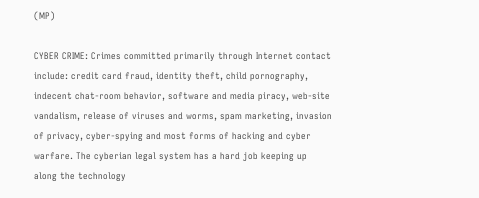(MP)

CYBER CRIME: Crimes committed primarily through Internet contact include: credit card fraud, identity theft, child pornography, indecent chat-room behavior, software and media piracy, web-site vandalism, release of viruses and worms, spam marketing, invasion of privacy, cyber-spying and most forms of hacking and cyber warfare. The cyberian legal system has a hard job keeping up along the technology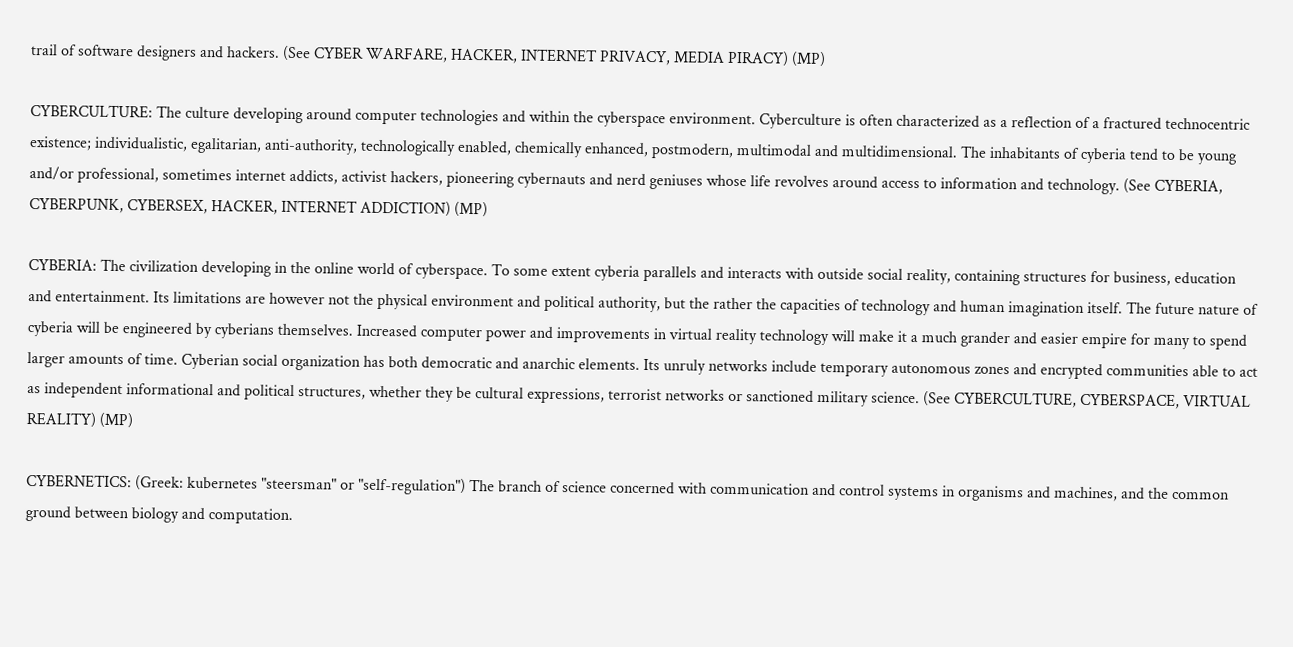trail of software designers and hackers. (See CYBER WARFARE, HACKER, INTERNET PRIVACY, MEDIA PIRACY) (MP)

CYBERCULTURE: The culture developing around computer technologies and within the cyberspace environment. Cyberculture is often characterized as a reflection of a fractured technocentric existence; individualistic, egalitarian, anti-authority, technologically enabled, chemically enhanced, postmodern, multimodal and multidimensional. The inhabitants of cyberia tend to be young and/or professional, sometimes internet addicts, activist hackers, pioneering cybernauts and nerd geniuses whose life revolves around access to information and technology. (See CYBERIA, CYBERPUNK, CYBERSEX, HACKER, INTERNET ADDICTION) (MP)

CYBERIA: The civilization developing in the online world of cyberspace. To some extent cyberia parallels and interacts with outside social reality, containing structures for business, education and entertainment. Its limitations are however not the physical environment and political authority, but the rather the capacities of technology and human imagination itself. The future nature of cyberia will be engineered by cyberians themselves. Increased computer power and improvements in virtual reality technology will make it a much grander and easier empire for many to spend larger amounts of time. Cyberian social organization has both democratic and anarchic elements. Its unruly networks include temporary autonomous zones and encrypted communities able to act as independent informational and political structures, whether they be cultural expressions, terrorist networks or sanctioned military science. (See CYBERCULTURE, CYBERSPACE, VIRTUAL REALITY) (MP)

CYBERNETICS: (Greek: kubernetes "steersman" or "self-regulation") The branch of science concerned with communication and control systems in organisms and machines, and the common ground between biology and computation.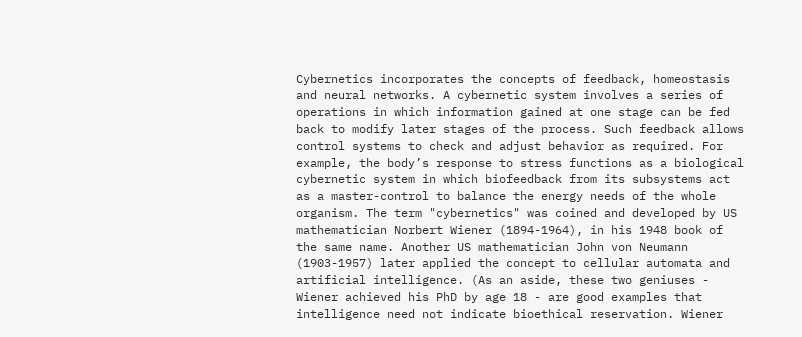Cybernetics incorporates the concepts of feedback, homeostasis and neural networks. A cybernetic system involves a series of operations in which information gained at one stage can be fed back to modify later stages of the process. Such feedback allows control systems to check and adjust behavior as required. For example, the body’s response to stress functions as a biological cybernetic system in which biofeedback from its subsystems act as a master-control to balance the energy needs of the whole organism. The term "cybernetics" was coined and developed by US mathematician Norbert Wiener (1894-1964), in his 1948 book of the same name. Another US mathematician John von Neumann (1903-1957) later applied the concept to cellular automata and artificial intelligence. (As an aside, these two geniuses - Wiener achieved his PhD by age 18 - are good examples that intelligence need not indicate bioethical reservation. Wiener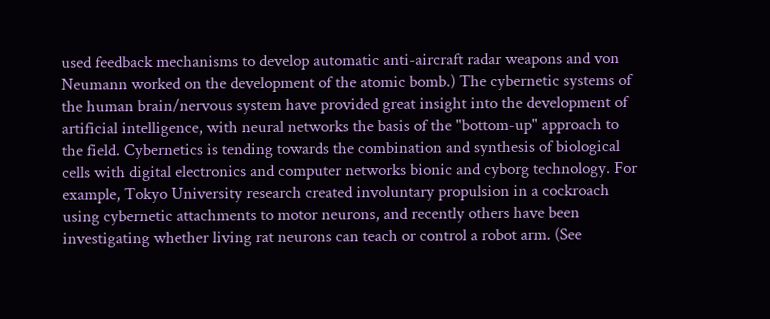used feedback mechanisms to develop automatic anti-aircraft radar weapons and von Neumann worked on the development of the atomic bomb.) The cybernetic systems of the human brain/nervous system have provided great insight into the development of artificial intelligence, with neural networks the basis of the "bottom-up" approach to the field. Cybernetics is tending towards the combination and synthesis of biological cells with digital electronics and computer networks bionic and cyborg technology. For example, Tokyo University research created involuntary propulsion in a cockroach using cybernetic attachments to motor neurons, and recently others have been investigating whether living rat neurons can teach or control a robot arm. (See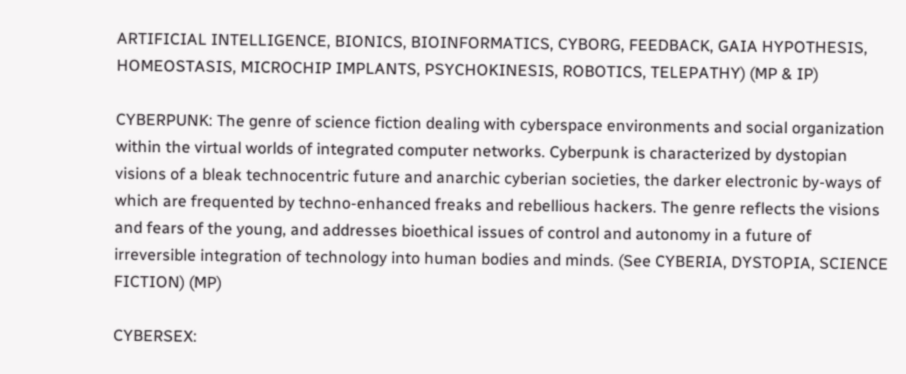ARTIFICIAL INTELLIGENCE, BIONICS, BIOINFORMATICS, CYBORG, FEEDBACK, GAIA HYPOTHESIS, HOMEOSTASIS, MICROCHIP IMPLANTS, PSYCHOKINESIS, ROBOTICS, TELEPATHY) (MP & IP)

CYBERPUNK: The genre of science fiction dealing with cyberspace environments and social organization within the virtual worlds of integrated computer networks. Cyberpunk is characterized by dystopian visions of a bleak technocentric future and anarchic cyberian societies, the darker electronic by-ways of which are frequented by techno-enhanced freaks and rebellious hackers. The genre reflects the visions and fears of the young, and addresses bioethical issues of control and autonomy in a future of irreversible integration of technology into human bodies and minds. (See CYBERIA, DYSTOPIA, SCIENCE FICTION) (MP)

CYBERSEX: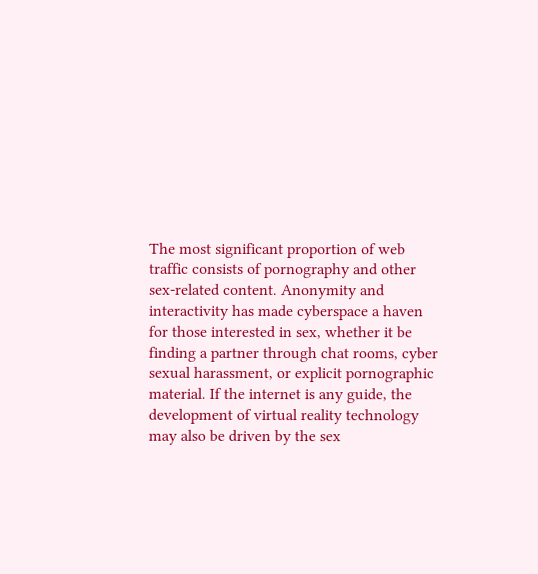The most significant proportion of web traffic consists of pornography and other sex-related content. Anonymity and interactivity has made cyberspace a haven for those interested in sex, whether it be finding a partner through chat rooms, cyber sexual harassment, or explicit pornographic material. If the internet is any guide, the development of virtual reality technology may also be driven by the sex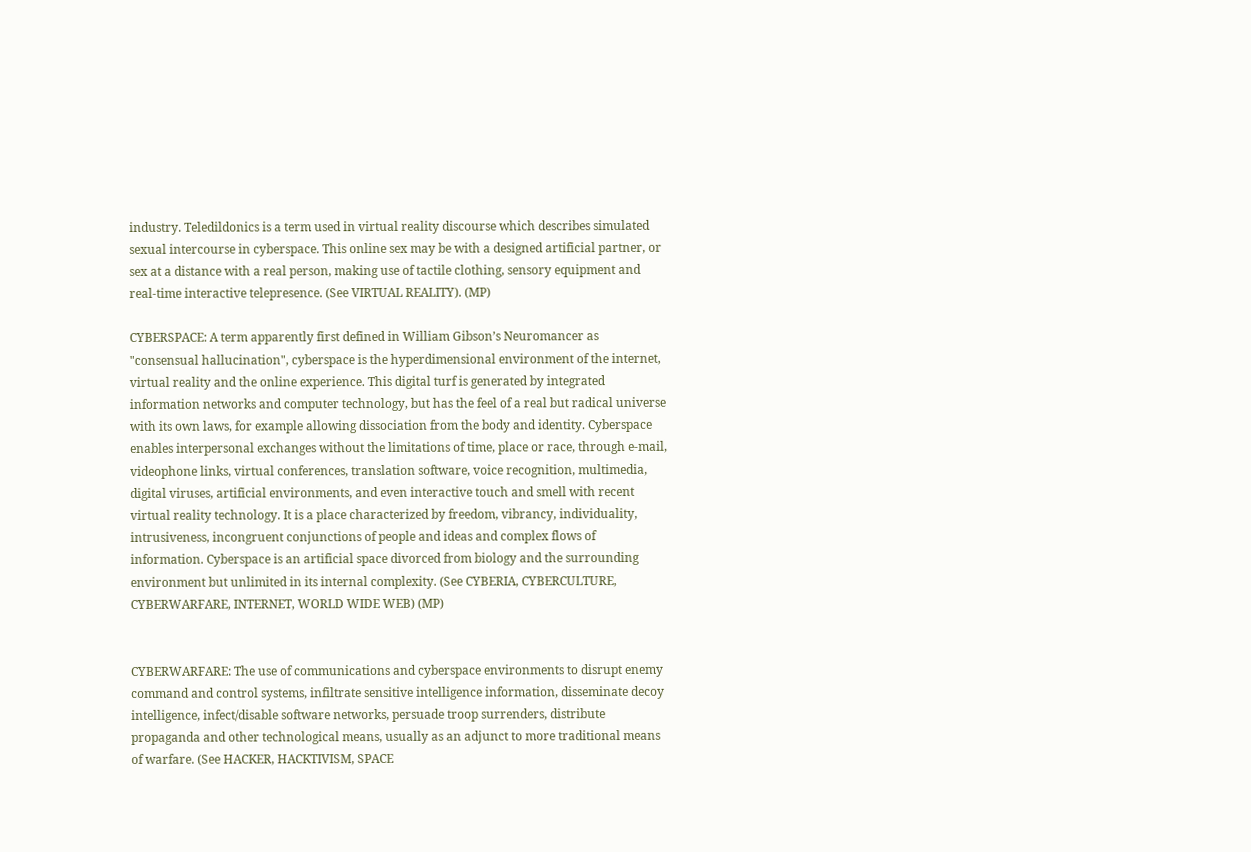industry. Teledildonics is a term used in virtual reality discourse which describes simulated sexual intercourse in cyberspace. This online sex may be with a designed artificial partner, or sex at a distance with a real person, making use of tactile clothing, sensory equipment and real-time interactive telepresence. (See VIRTUAL REALITY). (MP)

CYBERSPACE: A term apparently first defined in William Gibson’s Neuromancer as "consensual hallucination", cyberspace is the hyperdimensional environment of the internet, virtual reality and the online experience. This digital turf is generated by integrated information networks and computer technology, but has the feel of a real but radical universe with its own laws, for example allowing dissociation from the body and identity. Cyberspace enables interpersonal exchanges without the limitations of time, place or race, through e-mail, videophone links, virtual conferences, translation software, voice recognition, multimedia, digital viruses, artificial environments, and even interactive touch and smell with recent virtual reality technology. It is a place characterized by freedom, vibrancy, individuality, intrusiveness, incongruent conjunctions of people and ideas and complex flows of information. Cyberspace is an artificial space divorced from biology and the surrounding environment but unlimited in its internal complexity. (See CYBERIA, CYBERCULTURE, CYBERWARFARE, INTERNET, WORLD WIDE WEB) (MP)


CYBERWARFARE: The use of communications and cyberspace environments to disrupt enemy command and control systems, infiltrate sensitive intelligence information, disseminate decoy intelligence, infect/disable software networks, persuade troop surrenders, distribute propaganda and other technological means, usually as an adjunct to more traditional means of warfare. (See HACKER, HACKTIVISM, SPACE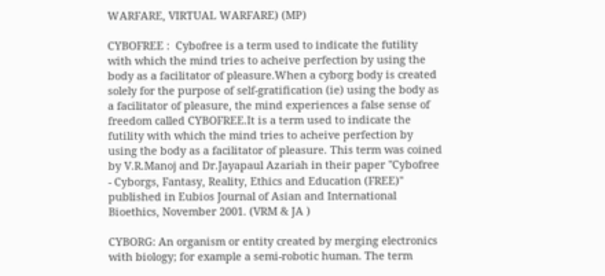WARFARE, VIRTUAL WARFARE) (MP)

CYBOFREE :  Cybofree is a term used to indicate the futility with which the mind tries to acheive perfection by using the body as a facilitator of pleasure.When a cyborg body is created solely for the purpose of self-gratification (ie) using the body as a facilitator of pleasure, the mind experiences a false sense of freedom called CYBOFREE.It is a term used to indicate the futility with which the mind tries to acheive perfection by using the body as a facilitator of pleasure. This term was coined by V.R.Manoj and Dr.Jayapaul Azariah in their paper "Cybofree - Cyborgs, Fantasy, Reality, Ethics and Education (FREE)" published in Eubios Journal of Asian and International Bioethics, November 2001. (VRM & JA )

CYBORG: An organism or entity created by merging electronics with biology; for example a semi-robotic human. The term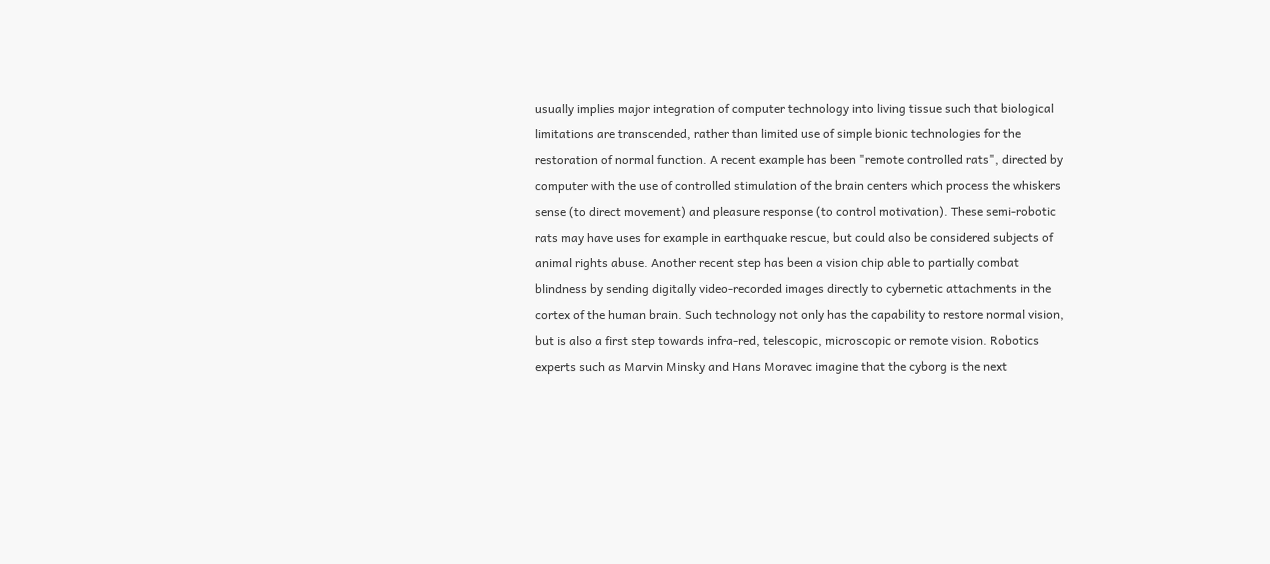usually implies major integration of computer technology into living tissue such that biological limitations are transcended, rather than limited use of simple bionic technologies for the restoration of normal function. A recent example has been "remote controlled rats", directed by computer with the use of controlled stimulation of the brain centers which process the whiskers sense (to direct movement) and pleasure response (to control motivation). These semi-robotic rats may have uses for example in earthquake rescue, but could also be considered subjects of animal rights abuse. Another recent step has been a vision chip able to partially combat blindness by sending digitally video-recorded images directly to cybernetic attachments in the cortex of the human brain. Such technology not only has the capability to restore normal vision, but is also a first step towards infra-red, telescopic, microscopic or remote vision. Robotics experts such as Marvin Minsky and Hans Moravec imagine that the cyborg is the next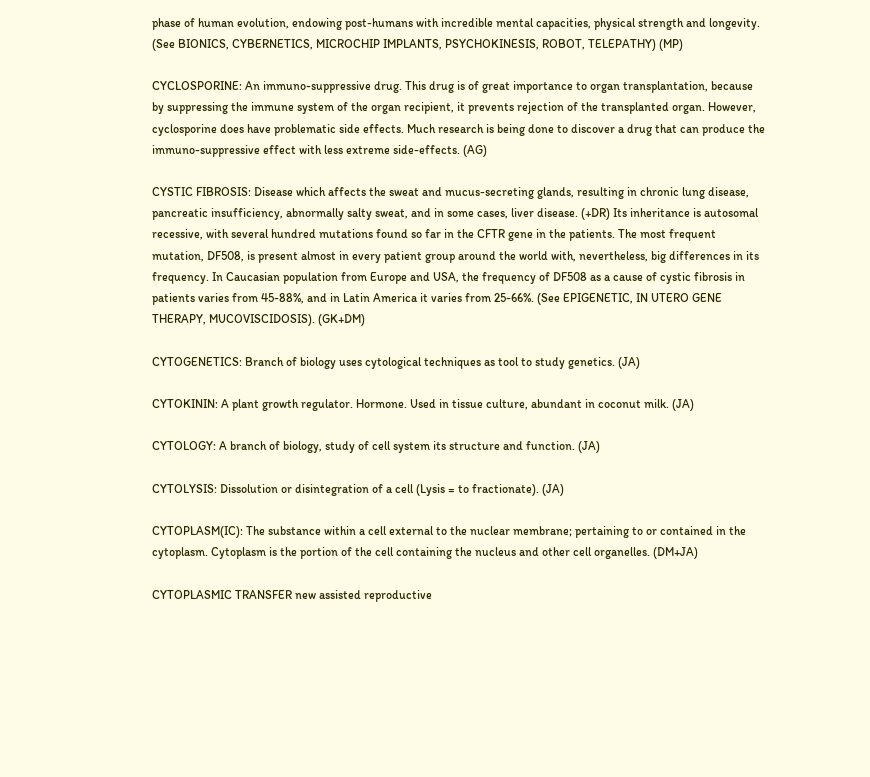phase of human evolution, endowing post-humans with incredible mental capacities, physical strength and longevity. (See BIONICS, CYBERNETICS, MICROCHIP IMPLANTS, PSYCHOKINESIS, ROBOT, TELEPATHY) (MP)

CYCLOSPORINE: An immuno-suppressive drug. This drug is of great importance to organ transplantation, because by suppressing the immune system of the organ recipient, it prevents rejection of the transplanted organ. However, cyclosporine does have problematic side effects. Much research is being done to discover a drug that can produce the immuno-suppressive effect with less extreme side-effects. (AG)

CYSTIC FIBROSIS: Disease which affects the sweat and mucus-secreting glands, resulting in chronic lung disease, pancreatic insufficiency, abnormally salty sweat, and in some cases, liver disease. (+DR) Its inheritance is autosomal recessive, with several hundred mutations found so far in the CFTR gene in the patients. The most frequent mutation, DF508, is present almost in every patient group around the world with, nevertheless, big differences in its frequency. In Caucasian population from Europe and USA, the frequency of DF508 as a cause of cystic fibrosis in patients varies from 45-88%, and in Latin America it varies from 25-66%. (See EPIGENETIC, IN UTERO GENE THERAPY, MUCOVISCIDOSIS). (GK+DM)

CYTOGENETICS: Branch of biology uses cytological techniques as tool to study genetics. (JA)

CYTOKININ: A plant growth regulator. Hormone. Used in tissue culture, abundant in coconut milk. (JA)

CYTOLOGY: A branch of biology, study of cell system its structure and function. (JA)

CYTOLYSIS: Dissolution or disintegration of a cell (Lysis = to fractionate). (JA)

CYTOPLASM(IC): The substance within a cell external to the nuclear membrane; pertaining to or contained in the cytoplasm. Cytoplasm is the portion of the cell containing the nucleus and other cell organelles. (DM+JA)

CYTOPLASMIC TRANSFER new assisted reproductive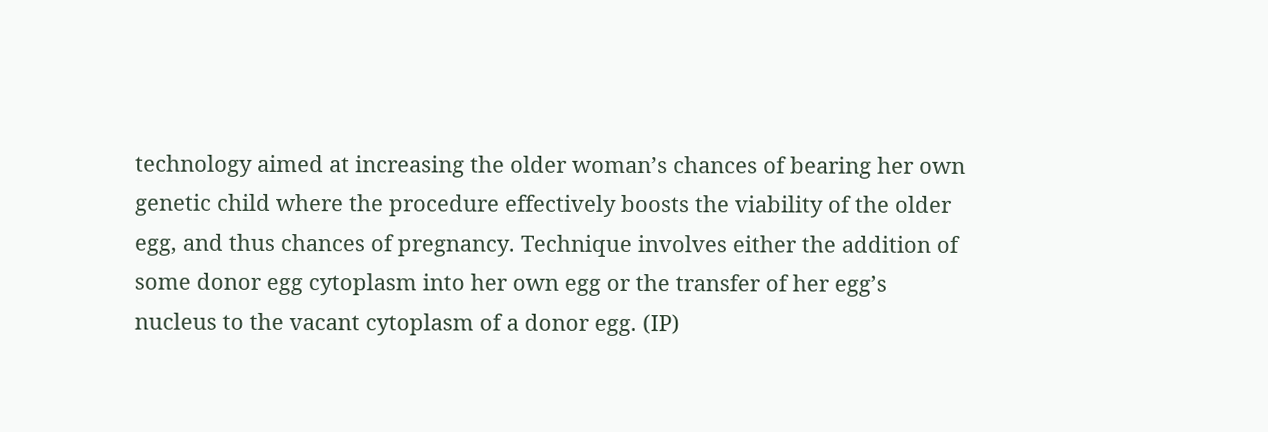technology aimed at increasing the older woman’s chances of bearing her own genetic child where the procedure effectively boosts the viability of the older egg, and thus chances of pregnancy. Technique involves either the addition of some donor egg cytoplasm into her own egg or the transfer of her egg’s nucleus to the vacant cytoplasm of a donor egg. (IP)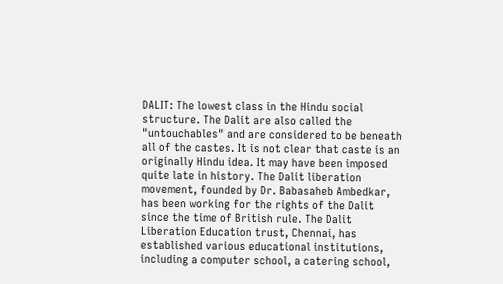DALIT: The lowest class in the Hindu social structure. The Dalit are also called the "untouchables" and are considered to be beneath all of the castes. It is not clear that caste is an originally Hindu idea. It may have been imposed quite late in history. The Dalit liberation movement, founded by Dr. Babasaheb Ambedkar, has been working for the rights of the Dalit since the time of British rule. The Dalit Liberation Education trust, Chennai, has established various educational institutions, including a computer school, a catering school,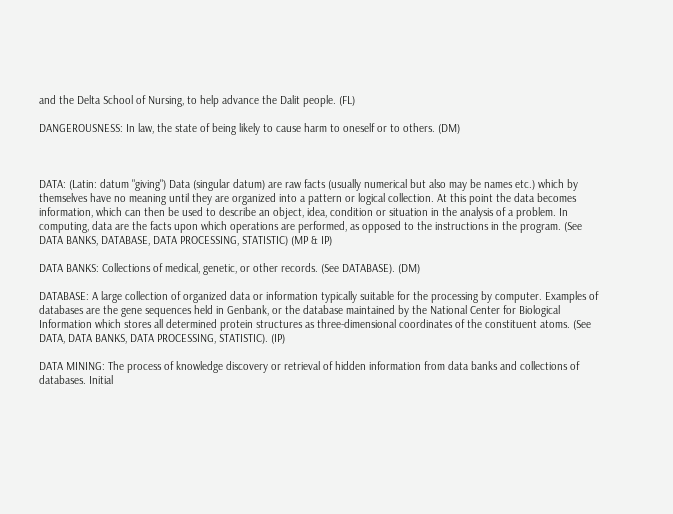and the Delta School of Nursing, to help advance the Dalit people. (FL)

DANGEROUSNESS: In law, the state of being likely to cause harm to oneself or to others. (DM)



DATA: (Latin: datum "giving") Data (singular datum) are raw facts (usually numerical but also may be names etc.) which by themselves have no meaning until they are organized into a pattern or logical collection. At this point the data becomes information, which can then be used to describe an object, idea, condition or situation in the analysis of a problem. In computing, data are the facts upon which operations are performed, as opposed to the instructions in the program. (See DATA BANKS, DATABASE, DATA PROCESSING, STATISTIC) (MP & IP)

DATA BANKS: Collections of medical, genetic, or other records. (See DATABASE). (DM)

DATABASE: A large collection of organized data or information typically suitable for the processing by computer. Examples of databases are the gene sequences held in Genbank, or the database maintained by the National Center for Biological Information which stores all determined protein structures as three-dimensional coordinates of the constituent atoms. (See DATA, DATA BANKS, DATA PROCESSING, STATISTIC). (IP)

DATA MINING: The process of knowledge discovery or retrieval of hidden information from data banks and collections of databases. Initial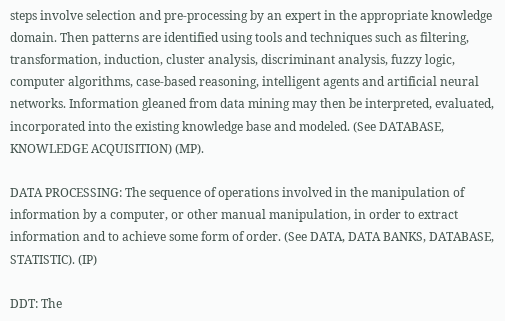steps involve selection and pre-processing by an expert in the appropriate knowledge domain. Then patterns are identified using tools and techniques such as filtering, transformation, induction, cluster analysis, discriminant analysis, fuzzy logic, computer algorithms, case-based reasoning, intelligent agents and artificial neural networks. Information gleaned from data mining may then be interpreted, evaluated, incorporated into the existing knowledge base and modeled. (See DATABASE, KNOWLEDGE ACQUISITION) (MP).

DATA PROCESSING: The sequence of operations involved in the manipulation of information by a computer, or other manual manipulation, in order to extract information and to achieve some form of order. (See DATA, DATA BANKS, DATABASE, STATISTIC). (IP)

DDT: The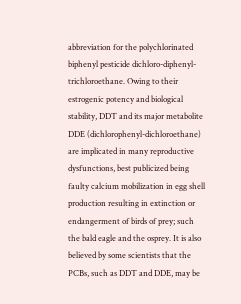abbreviation for the polychlorinated biphenyl pesticide dichloro-diphenyl-trichloroethane. Owing to their estrogenic potency and biological stability, DDT and its major metabolite DDE (dichlorophenyl-dichloroethane) are implicated in many reproductive dysfunctions, best publicized being faulty calcium mobilization in egg shell production resulting in extinction or endangerment of birds of prey; such the bald eagle and the osprey. It is also believed by some scientists that the PCBs, such as DDT and DDE, may be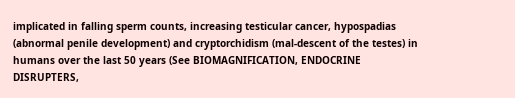implicated in falling sperm counts, increasing testicular cancer, hypospadias (abnormal penile development) and cryptorchidism (mal-descent of the testes) in humans over the last 50 years (See BIOMAGNIFICATION, ENDOCRINE DISRUPTERS,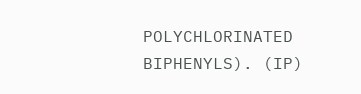POLYCHLORINATED BIPHENYLS). (IP)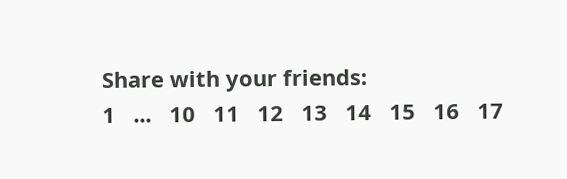Share with your friends:
1   ...   10   11   12   13   14   15   16   17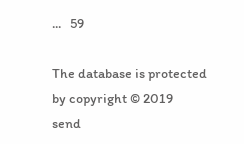...   59

The database is protected by copyright © 2019
send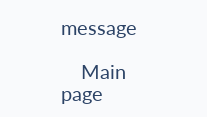message

    Main page